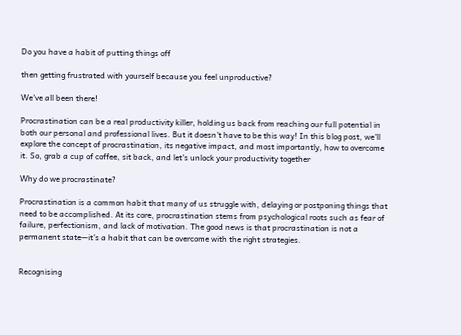Do you have a habit of putting things off

then getting frustrated with yourself because you feel unproductive?

We've all been there!

Procrastination can be a real productivity killer, holding us back from reaching our full potential in both our personal and professional lives. But it doesn't have to be this way! In this blog post, we'll explore the concept of procrastination, its negative impact, and most importantly, how to overcome it. So, grab a cup of coffee, sit back, and let's unlock your productivity together

Why do we procrastinate?

Procrastination is a common habit that many of us struggle with, delaying or postponing things that need to be accomplished. At its core, procrastination stems from psychological roots such as fear of failure, perfectionism, and lack of motivation. The good news is that procrastination is not a permanent state—it's a habit that can be overcome with the right strategies.


Recognising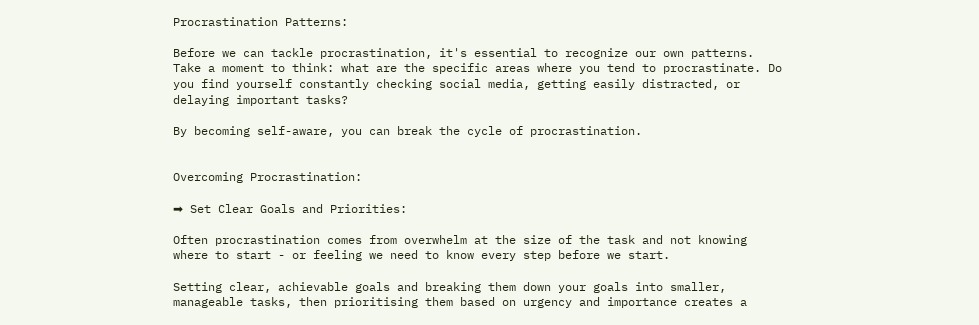Procrastination Patterns:

Before we can tackle procrastination, it's essential to recognize our own patterns. Take a moment to think: what are the specific areas where you tend to procrastinate. Do you find yourself constantly checking social media, getting easily distracted, or delaying important tasks?

By becoming self-aware, you can break the cycle of procrastination.


Overcoming Procrastination:

➡ Set Clear Goals and Priorities:

Often procrastination comes from overwhelm at the size of the task and not knowing where to start - or feeling we need to know every step before we start.

Setting clear, achievable goals and breaking them down your goals into smaller, manageable tasks, then prioritising them based on urgency and importance creates a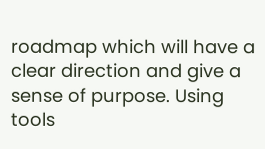roadmap which will have a clear direction and give a sense of purpose. Using tools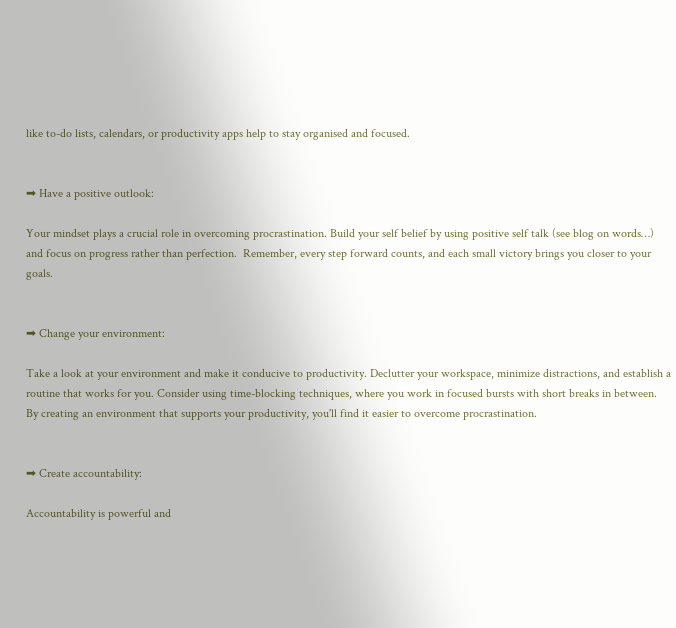like to-do lists, calendars, or productivity apps help to stay organised and focused.


➡ Have a positive outlook:

Your mindset plays a crucial role in overcoming procrastination. Build your self belief by using positive self talk (see blog on words…) and focus on progress rather than perfection.  Remember, every step forward counts, and each small victory brings you closer to your goals.


➡ Change your environment:

Take a look at your environment and make it conducive to productivity. Declutter your workspace, minimize distractions, and establish a routine that works for you. Consider using time-blocking techniques, where you work in focused bursts with short breaks in between. By creating an environment that supports your productivity, you'll find it easier to overcome procrastination.


➡ Create accountability:

Accountability is powerful and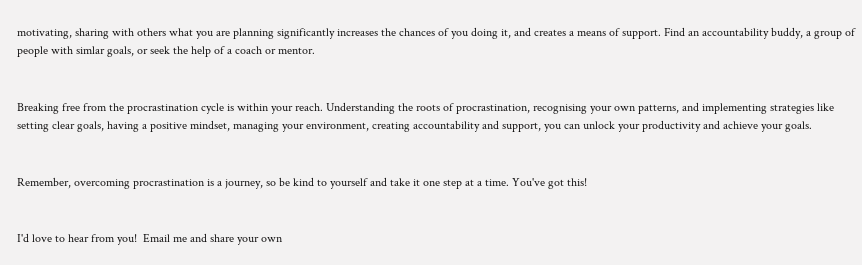motivating, sharing with others what you are planning significantly increases the chances of you doing it, and creates a means of support. Find an accountability buddy, a group of people with simlar goals, or seek the help of a coach or mentor.


Breaking free from the procrastination cycle is within your reach. Understanding the roots of procrastination, recognising your own patterns, and implementing strategies like setting clear goals, having a positive mindset, managing your environment, creating accountability and support, you can unlock your productivity and achieve your goals.


Remember, overcoming procrastination is a journey, so be kind to yourself and take it one step at a time. You've got this!


I'd love to hear from you!  Email me and share your own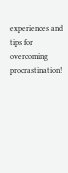experiences and tips for overcoming procrastination!